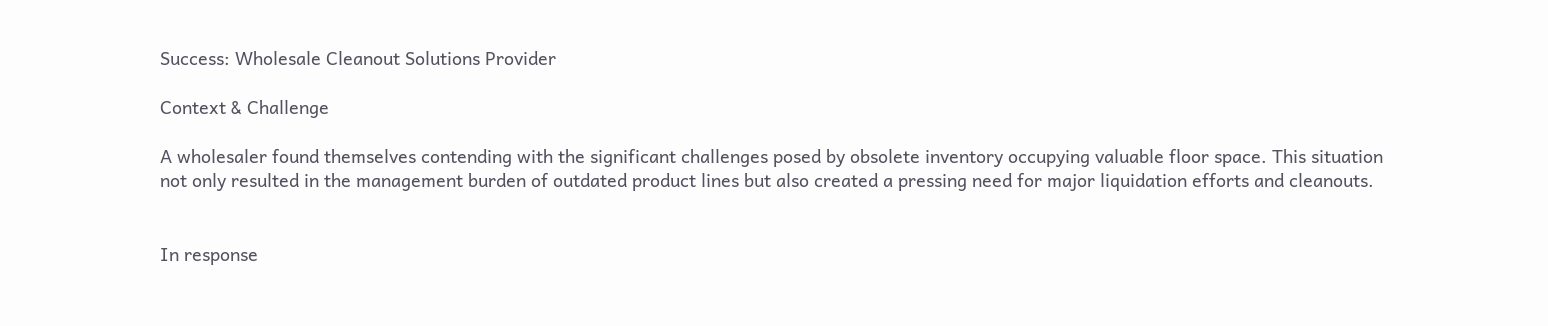Success: Wholesale Cleanout Solutions Provider

Context & Challenge

A wholesaler found themselves contending with the significant challenges posed by obsolete inventory occupying valuable floor space. This situation not only resulted in the management burden of outdated product lines but also created a pressing need for major liquidation efforts and cleanouts.


In response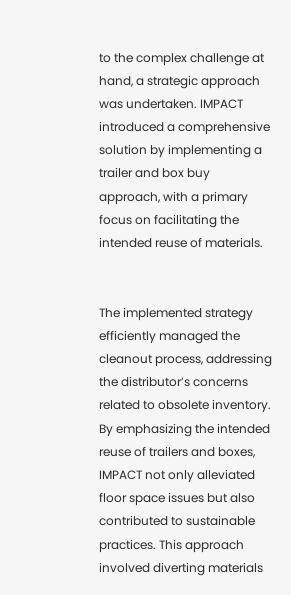to the complex challenge at hand, a strategic approach was undertaken. IMPACT introduced a comprehensive solution by implementing a trailer and box buy approach, with a primary focus on facilitating the intended reuse of materials.


The implemented strategy efficiently managed the cleanout process, addressing the distributor’s concerns related to obsolete inventory. By emphasizing the intended reuse of trailers and boxes, IMPACT not only alleviated floor space issues but also contributed to sustainable practices. This approach involved diverting materials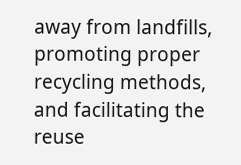away from landfills, promoting proper recycling methods, and facilitating the reuse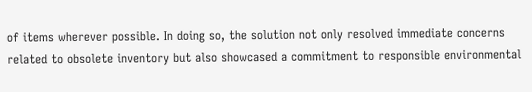of items wherever possible. In doing so, the solution not only resolved immediate concerns related to obsolete inventory but also showcased a commitment to responsible environmental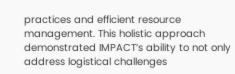practices and efficient resource management. This holistic approach demonstrated IMPACT’s ability to not only address logistical challenges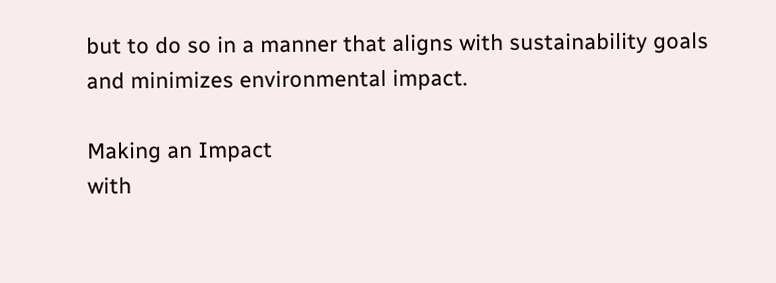but to do so in a manner that aligns with sustainability goals and minimizes environmental impact.

Making an Impact
with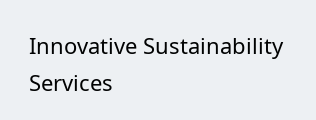Innovative Sustainability Services